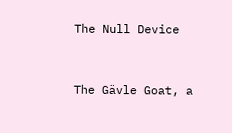The Null Device


The Gävle Goat, a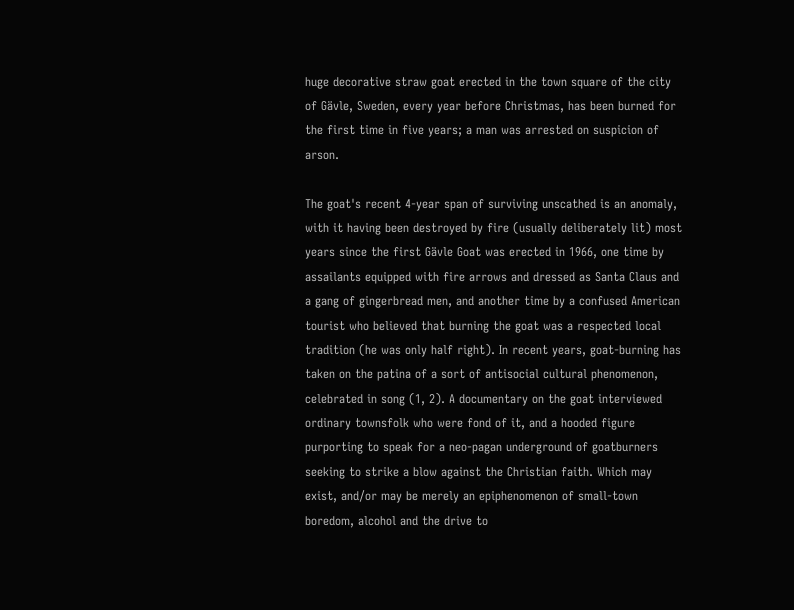huge decorative straw goat erected in the town square of the city of Gävle, Sweden, every year before Christmas, has been burned for the first time in five years; a man was arrested on suspicion of arson.

The goat's recent 4-year span of surviving unscathed is an anomaly, with it having been destroyed by fire (usually deliberately lit) most years since the first Gävle Goat was erected in 1966, one time by assailants equipped with fire arrows and dressed as Santa Claus and a gang of gingerbread men, and another time by a confused American tourist who believed that burning the goat was a respected local tradition (he was only half right). In recent years, goat-burning has taken on the patina of a sort of antisocial cultural phenomenon, celebrated in song (1, 2). A documentary on the goat interviewed ordinary townsfolk who were fond of it, and a hooded figure purporting to speak for a neo-pagan underground of goatburners seeking to strike a blow against the Christian faith. Which may exist, and/or may be merely an epiphenomenon of small-town boredom, alcohol and the drive to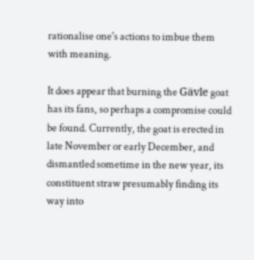rationalise one's actions to imbue them with meaning.

It does appear that burning the Gävle goat has its fans, so perhaps a compromise could be found. Currently, the goat is erected in late November or early December, and dismantled sometime in the new year, its constituent straw presumably finding its way into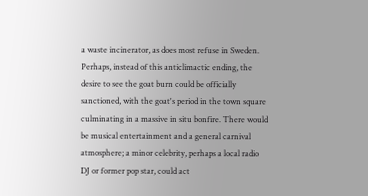a waste incinerator, as does most refuse in Sweden. Perhaps, instead of this anticlimactic ending, the desire to see the goat burn could be officially sanctioned, with the goat's period in the town square culminating in a massive in situ bonfire. There would be musical entertainment and a general carnival atmosphere; a minor celebrity, perhaps a local radio DJ or former pop star, could act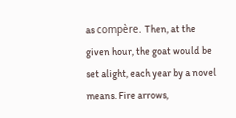as compère. Then, at the given hour, the goat would be set alight, each year by a novel means. Fire arrows,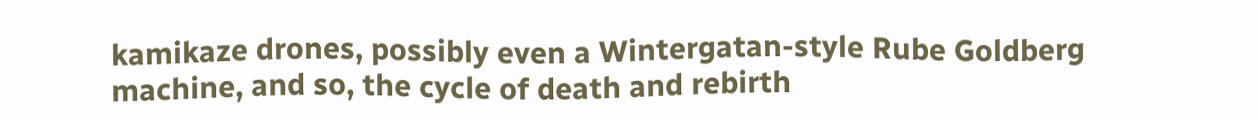kamikaze drones, possibly even a Wintergatan-style Rube Goldberg machine, and so, the cycle of death and rebirth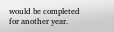would be completed for another year.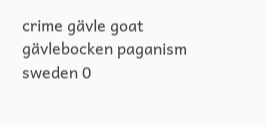crime gävle goat gävlebocken paganism sweden 0